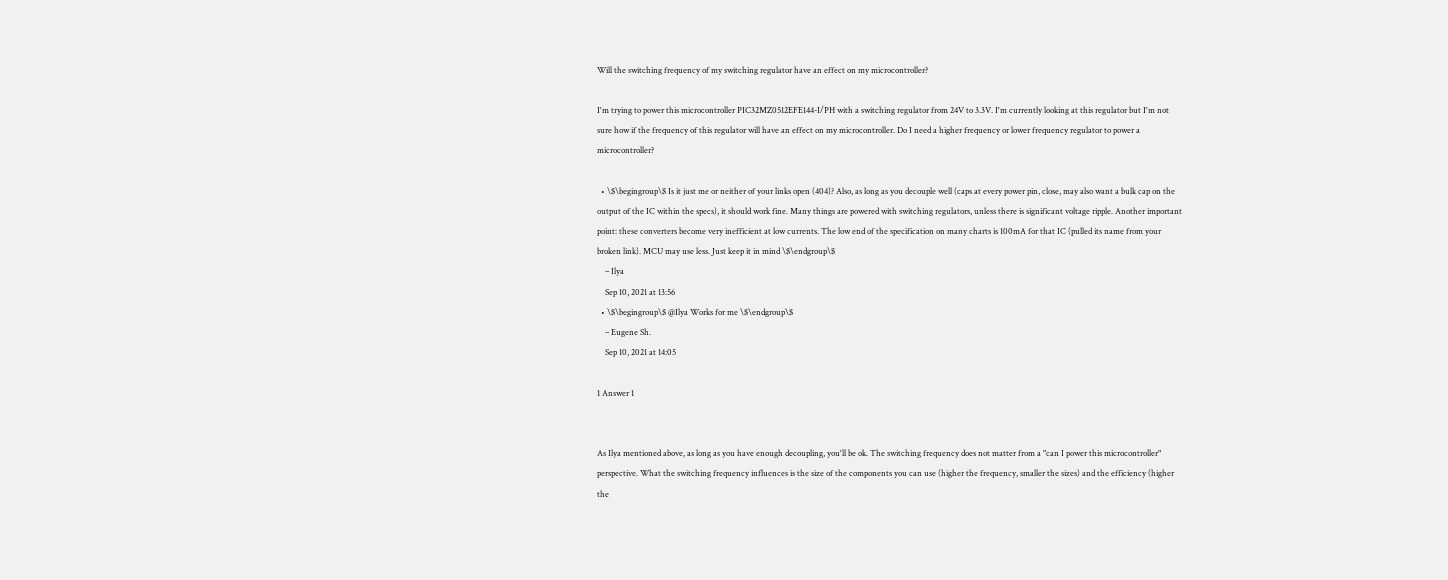Will the switching frequency of my switching regulator have an effect on my microcontroller?

I'm trying to power this microcontroller PIC32MZ0512EFE144-I/PH with a switching regulator from 24V to 3.3V. I'm currently looking at this regulator but I'm not sure how if the frequency of this regulator will have an effect on my microcontroller. Do I need a higher frequency or lower frequency regulator to power a microcontroller?

  • \$\begingroup\$ Is it just me or neither of your links open (404)? Also, as long as you decouple well (caps at every power pin, close, may also want a bulk cap on the output of the IC within the specs), it should work fine. Many things are powered with switching regulators, unless there is significant voltage ripple. Another important point: these converters become very inefficient at low currents. The low end of the specification on many charts is 100mA for that IC (pulled its name from your broken link). MCU may use less. Just keep it in mind \$\endgroup\$
    – Ilya
    Sep 10, 2021 at 13:56
  • \$\begingroup\$ @Ilya Works for me \$\endgroup\$
    – Eugene Sh.
    Sep 10, 2021 at 14:05

1 Answer 1


As Ilya mentioned above, as long as you have enough decoupling, you'll be ok. The switching frequency does not matter from a "can I power this microcontroller" perspective. What the switching frequency influences is the size of the components you can use (higher the frequency, smaller the sizes) and the efficiency (higher the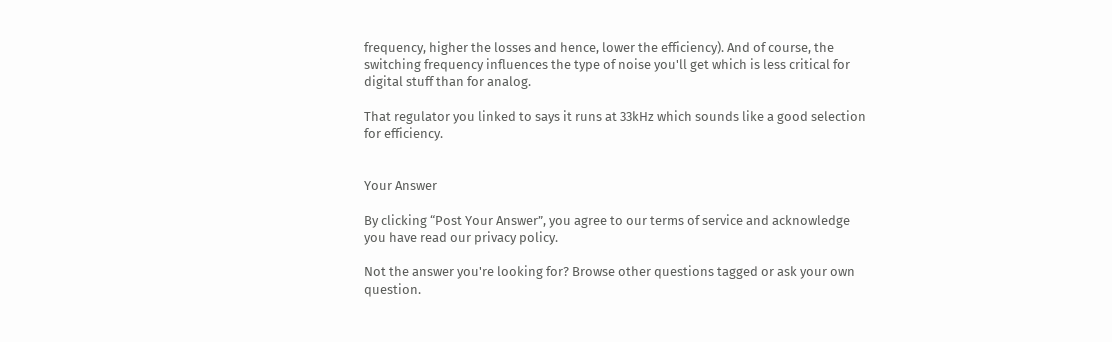frequency, higher the losses and hence, lower the efficiency). And of course, the switching frequency influences the type of noise you'll get which is less critical for digital stuff than for analog.

That regulator you linked to says it runs at 33kHz which sounds like a good selection for efficiency.


Your Answer

By clicking “Post Your Answer”, you agree to our terms of service and acknowledge you have read our privacy policy.

Not the answer you're looking for? Browse other questions tagged or ask your own question.